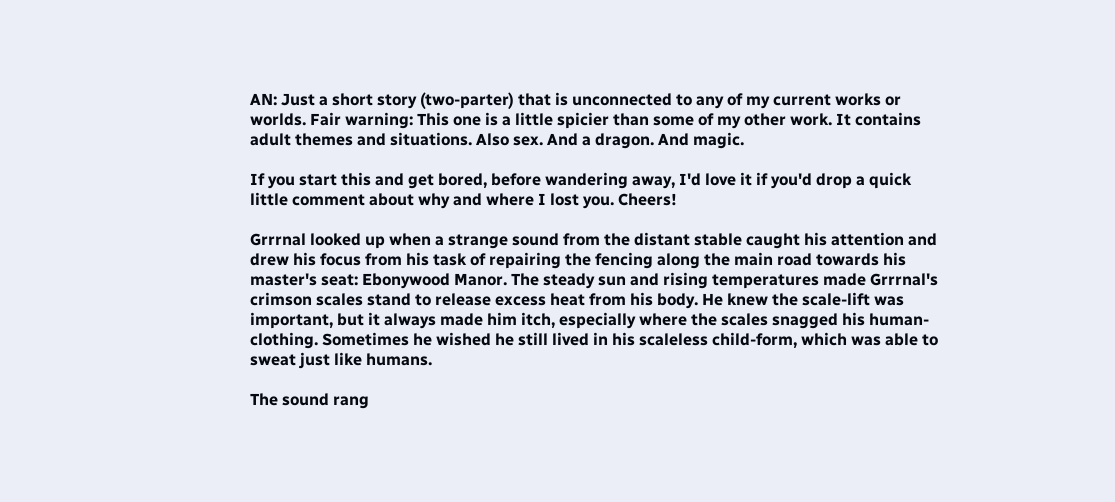AN: Just a short story (two-parter) that is unconnected to any of my current works or worlds. Fair warning: This one is a little spicier than some of my other work. It contains adult themes and situations. Also sex. And a dragon. And magic.

If you start this and get bored, before wandering away, I'd love it if you'd drop a quick little comment about why and where I lost you. Cheers!

Grrrnal looked up when a strange sound from the distant stable caught his attention and drew his focus from his task of repairing the fencing along the main road towards his master's seat: Ebonywood Manor. The steady sun and rising temperatures made Grrrnal's crimson scales stand to release excess heat from his body. He knew the scale-lift was important, but it always made him itch, especially where the scales snagged his human-clothing. Sometimes he wished he still lived in his scaleless child-form, which was able to sweat just like humans.

The sound rang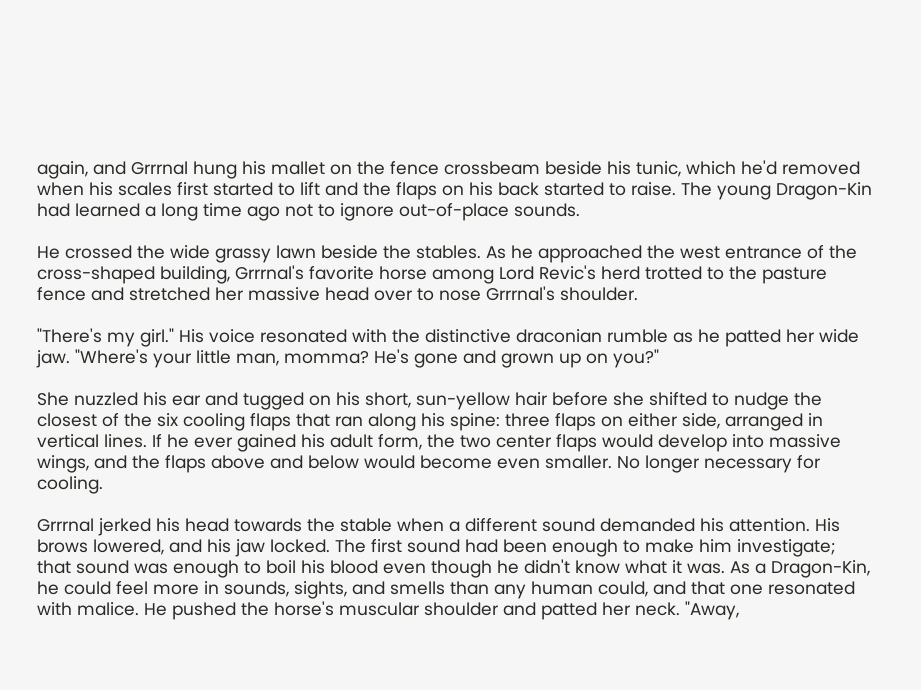again, and Grrrnal hung his mallet on the fence crossbeam beside his tunic, which he'd removed when his scales first started to lift and the flaps on his back started to raise. The young Dragon-Kin had learned a long time ago not to ignore out-of-place sounds.

He crossed the wide grassy lawn beside the stables. As he approached the west entrance of the cross-shaped building, Grrrnal's favorite horse among Lord Revic's herd trotted to the pasture fence and stretched her massive head over to nose Grrrnal's shoulder.

"There's my girl." His voice resonated with the distinctive draconian rumble as he patted her wide jaw. "Where's your little man, momma? He's gone and grown up on you?"

She nuzzled his ear and tugged on his short, sun-yellow hair before she shifted to nudge the closest of the six cooling flaps that ran along his spine: three flaps on either side, arranged in vertical lines. If he ever gained his adult form, the two center flaps would develop into massive wings, and the flaps above and below would become even smaller. No longer necessary for cooling.

Grrrnal jerked his head towards the stable when a different sound demanded his attention. His brows lowered, and his jaw locked. The first sound had been enough to make him investigate; that sound was enough to boil his blood even though he didn't know what it was. As a Dragon-Kin, he could feel more in sounds, sights, and smells than any human could, and that one resonated with malice. He pushed the horse's muscular shoulder and patted her neck. "Away,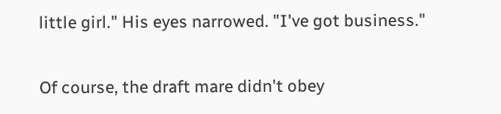little girl." His eyes narrowed. "I've got business."

Of course, the draft mare didn't obey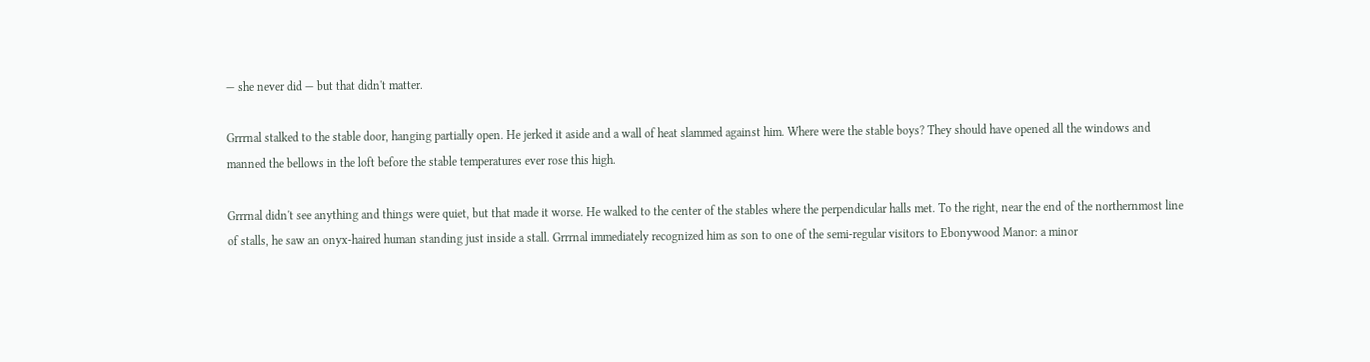— she never did — but that didn't matter.

Grrrnal stalked to the stable door, hanging partially open. He jerked it aside and a wall of heat slammed against him. Where were the stable boys? They should have opened all the windows and manned the bellows in the loft before the stable temperatures ever rose this high.

Grrrnal didn't see anything and things were quiet, but that made it worse. He walked to the center of the stables where the perpendicular halls met. To the right, near the end of the northernmost line of stalls, he saw an onyx-haired human standing just inside a stall. Grrrnal immediately recognized him as son to one of the semi-regular visitors to Ebonywood Manor: a minor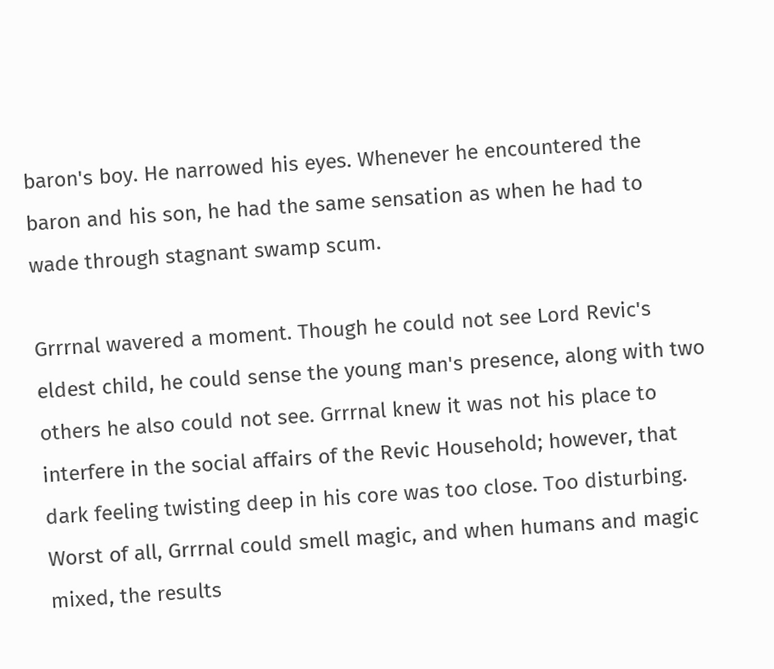baron's boy. He narrowed his eyes. Whenever he encountered the baron and his son, he had the same sensation as when he had to wade through stagnant swamp scum.

Grrrnal wavered a moment. Though he could not see Lord Revic's eldest child, he could sense the young man's presence, along with two others he also could not see. Grrrnal knew it was not his place to interfere in the social affairs of the Revic Household; however, that dark feeling twisting deep in his core was too close. Too disturbing. Worst of all, Grrrnal could smell magic, and when humans and magic mixed, the results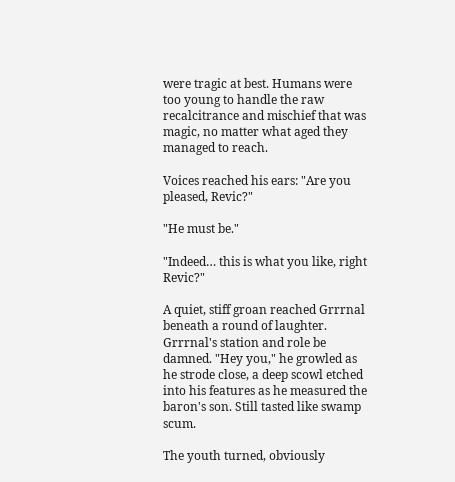were tragic at best. Humans were too young to handle the raw recalcitrance and mischief that was magic, no matter what aged they managed to reach.

Voices reached his ears: "Are you pleased, Revic?"

"He must be."

"Indeed… this is what you like, right Revic?"

A quiet, stiff groan reached Grrrnal beneath a round of laughter. Grrrnal's station and role be damned. "Hey you," he growled as he strode close, a deep scowl etched into his features as he measured the baron's son. Still tasted like swamp scum.

The youth turned, obviously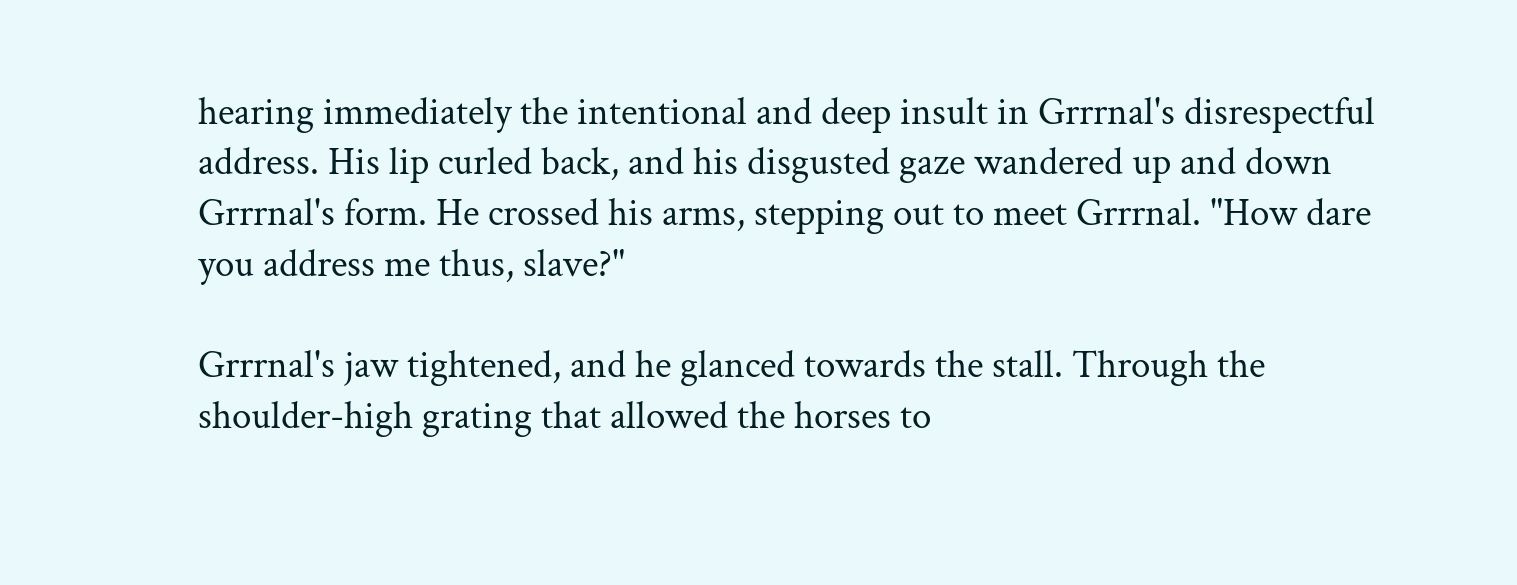hearing immediately the intentional and deep insult in Grrrnal's disrespectful address. His lip curled back, and his disgusted gaze wandered up and down Grrrnal's form. He crossed his arms, stepping out to meet Grrrnal. "How dare you address me thus, slave?"

Grrrnal's jaw tightened, and he glanced towards the stall. Through the shoulder-high grating that allowed the horses to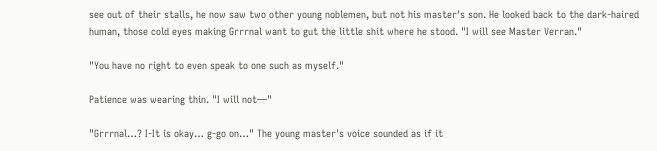see out of their stalls, he now saw two other young noblemen, but not his master's son. He looked back to the dark-haired human, those cold eyes making Grrrnal want to gut the little shit where he stood. "I will see Master Verran."

"You have no right to even speak to one such as myself."

Patience was wearing thin. "I will not—"

"Grrrnal…? I-It is okay… g-go on…" The young master's voice sounded as if it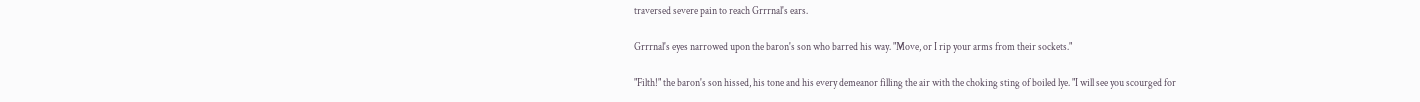traversed severe pain to reach Grrrnal's ears.

Grrrnal's eyes narrowed upon the baron's son who barred his way. "Move, or I rip your arms from their sockets."

"Filth!" the baron's son hissed, his tone and his every demeanor filling the air with the choking sting of boiled lye. "I will see you scourged for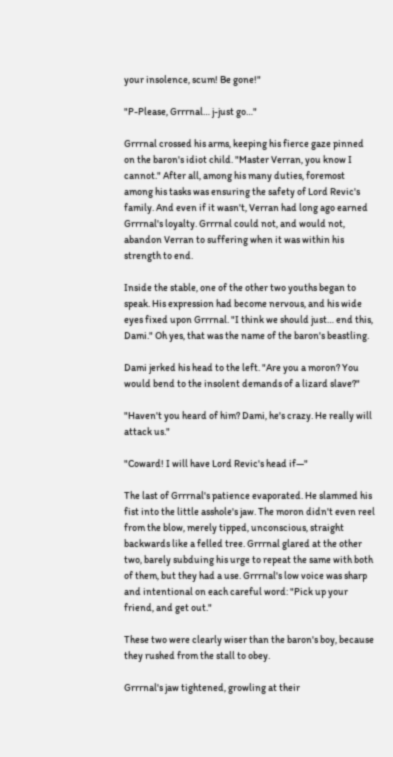your insolence, scum! Be gone!"

"P-Please, Grrrnal… j-just go…"

Grrrnal crossed his arms, keeping his fierce gaze pinned on the baron's idiot child. "Master Verran, you know I cannot." After all, among his many duties, foremost among his tasks was ensuring the safety of Lord Revic's family. And even if it wasn't, Verran had long ago earned Grrrnal's loyalty. Grrrnal could not, and would not, abandon Verran to suffering when it was within his strength to end.

Inside the stable, one of the other two youths began to speak. His expression had become nervous, and his wide eyes fixed upon Grrrnal. "I think we should just… end this, Dami." Oh yes, that was the name of the baron's beastling.

Dami jerked his head to the left. "Are you a moron? You would bend to the insolent demands of a lizard slave?"

"Haven't you heard of him? Dami, he's crazy. He really will attack us."

"Coward! I will have Lord Revic's head if—"

The last of Grrrnal's patience evaporated. He slammed his fist into the little asshole's jaw. The moron didn't even reel from the blow, merely tipped, unconscious, straight backwards like a felled tree. Grrrnal glared at the other two, barely subduing his urge to repeat the same with both of them, but they had a use. Grrrnal's low voice was sharp and intentional on each careful word: "Pick up your friend, and get out."

These two were clearly wiser than the baron's boy, because they rushed from the stall to obey.

Grrrnal's jaw tightened, growling at their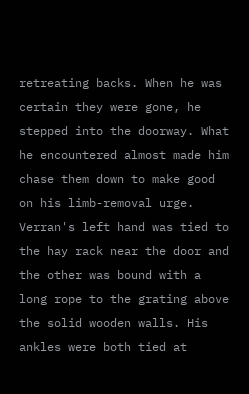retreating backs. When he was certain they were gone, he stepped into the doorway. What he encountered almost made him chase them down to make good on his limb-removal urge. Verran's left hand was tied to the hay rack near the door and the other was bound with a long rope to the grating above the solid wooden walls. His ankles were both tied at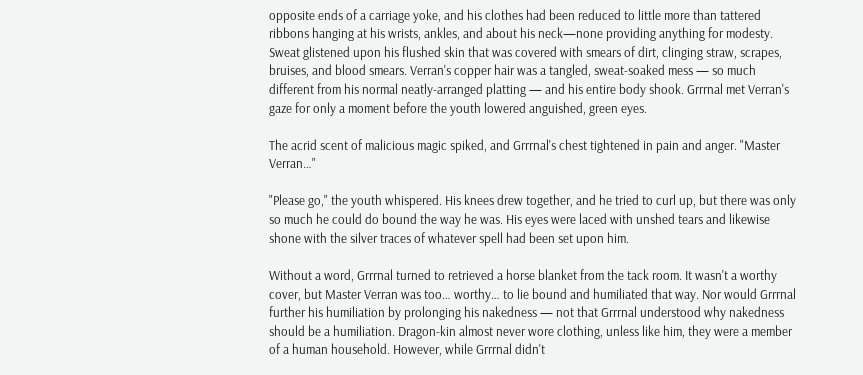opposite ends of a carriage yoke, and his clothes had been reduced to little more than tattered ribbons hanging at his wrists, ankles, and about his neck—none providing anything for modesty. Sweat glistened upon his flushed skin that was covered with smears of dirt, clinging straw, scrapes, bruises, and blood smears. Verran's copper hair was a tangled, sweat-soaked mess — so much different from his normal neatly-arranged platting — and his entire body shook. Grrrnal met Verran's gaze for only a moment before the youth lowered anguished, green eyes.

The acrid scent of malicious magic spiked, and Grrrnal's chest tightened in pain and anger. "Master Verran…"

"Please go," the youth whispered. His knees drew together, and he tried to curl up, but there was only so much he could do bound the way he was. His eyes were laced with unshed tears and likewise shone with the silver traces of whatever spell had been set upon him.

Without a word, Grrrnal turned to retrieved a horse blanket from the tack room. It wasn't a worthy cover, but Master Verran was too… worthy… to lie bound and humiliated that way. Nor would Grrrnal further his humiliation by prolonging his nakedness — not that Grrrnal understood why nakedness should be a humiliation. Dragon-kin almost never wore clothing, unless like him, they were a member of a human household. However, while Grrrnal didn't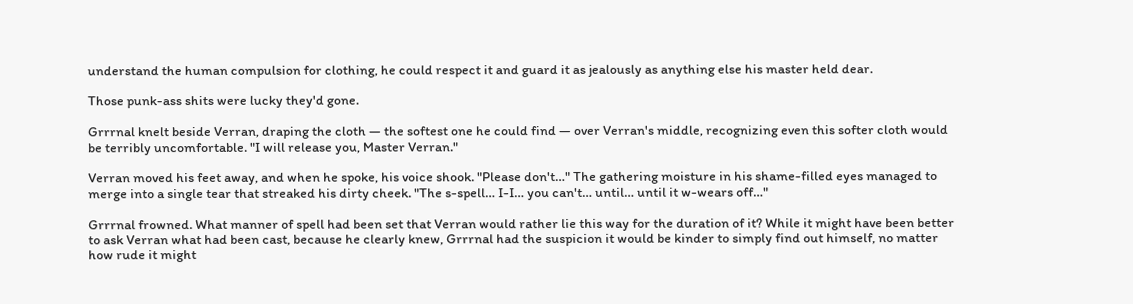understand the human compulsion for clothing, he could respect it and guard it as jealously as anything else his master held dear.

Those punk-ass shits were lucky they'd gone.

Grrrnal knelt beside Verran, draping the cloth — the softest one he could find — over Verran's middle, recognizing even this softer cloth would be terribly uncomfortable. "I will release you, Master Verran."

Verran moved his feet away, and when he spoke, his voice shook. "Please don't…" The gathering moisture in his shame-filled eyes managed to merge into a single tear that streaked his dirty cheek. "The s-spell… I-I… you can't… until… until it w-wears off…"

Grrrnal frowned. What manner of spell had been set that Verran would rather lie this way for the duration of it? While it might have been better to ask Verran what had been cast, because he clearly knew, Grrrnal had the suspicion it would be kinder to simply find out himself, no matter how rude it might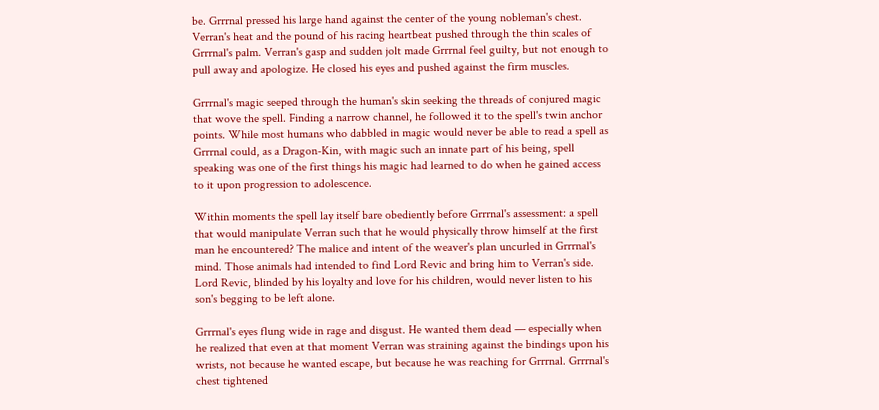be. Grrrnal pressed his large hand against the center of the young nobleman's chest. Verran's heat and the pound of his racing heartbeat pushed through the thin scales of Grrrnal's palm. Verran's gasp and sudden jolt made Grrrnal feel guilty, but not enough to pull away and apologize. He closed his eyes and pushed against the firm muscles.

Grrrnal's magic seeped through the human's skin seeking the threads of conjured magic that wove the spell. Finding a narrow channel, he followed it to the spell's twin anchor points. While most humans who dabbled in magic would never be able to read a spell as Grrrnal could, as a Dragon-Kin, with magic such an innate part of his being, spell speaking was one of the first things his magic had learned to do when he gained access to it upon progression to adolescence.

Within moments the spell lay itself bare obediently before Grrrnal's assessment: a spell that would manipulate Verran such that he would physically throw himself at the first man he encountered? The malice and intent of the weaver's plan uncurled in Grrrnal's mind. Those animals had intended to find Lord Revic and bring him to Verran's side. Lord Revic, blinded by his loyalty and love for his children, would never listen to his son's begging to be left alone.

Grrrnal's eyes flung wide in rage and disgust. He wanted them dead — especially when he realized that even at that moment Verran was straining against the bindings upon his wrists, not because he wanted escape, but because he was reaching for Grrrnal. Grrrnal's chest tightened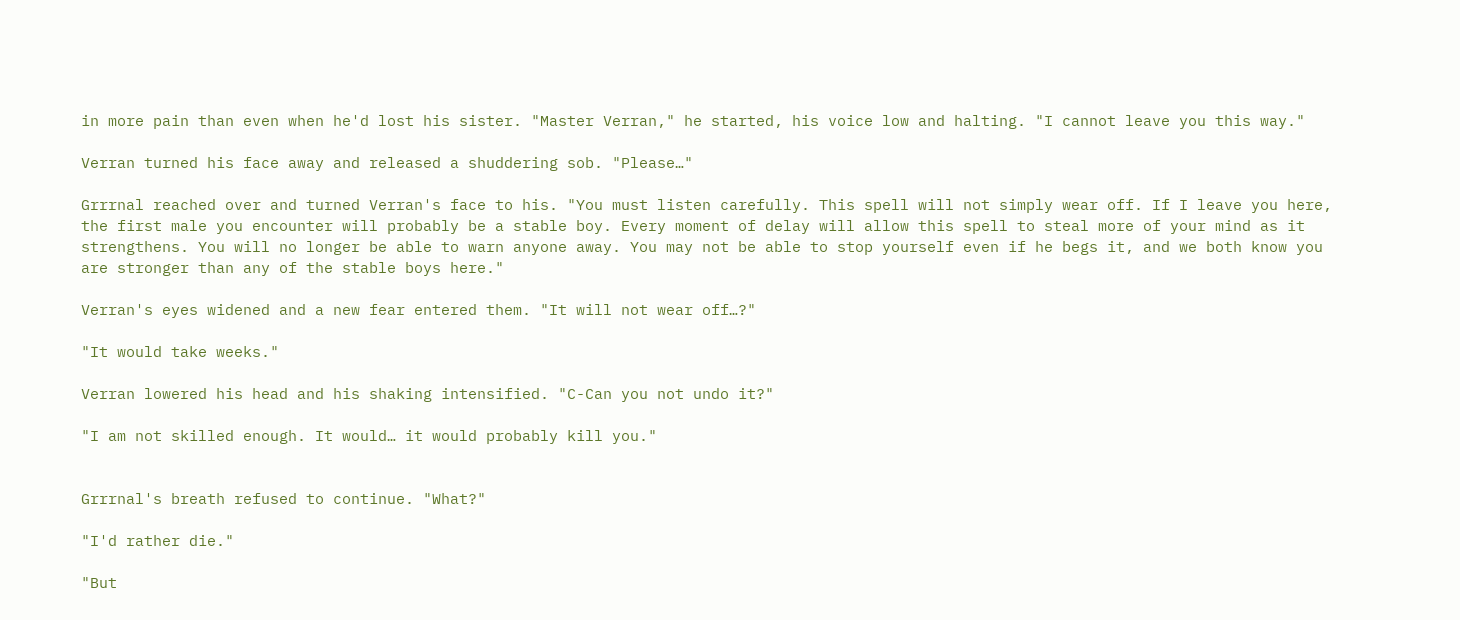in more pain than even when he'd lost his sister. "Master Verran," he started, his voice low and halting. "I cannot leave you this way."

Verran turned his face away and released a shuddering sob. "Please…"

Grrrnal reached over and turned Verran's face to his. "You must listen carefully. This spell will not simply wear off. If I leave you here, the first male you encounter will probably be a stable boy. Every moment of delay will allow this spell to steal more of your mind as it strengthens. You will no longer be able to warn anyone away. You may not be able to stop yourself even if he begs it, and we both know you are stronger than any of the stable boys here."

Verran's eyes widened and a new fear entered them. "It will not wear off…?"

"It would take weeks."

Verran lowered his head and his shaking intensified. "C-Can you not undo it?"

"I am not skilled enough. It would… it would probably kill you."


Grrrnal's breath refused to continue. "What?"

"I'd rather die."

"But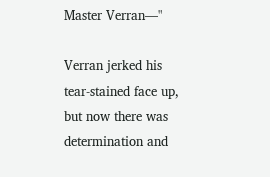Master Verran—"

Verran jerked his tear-stained face up, but now there was determination and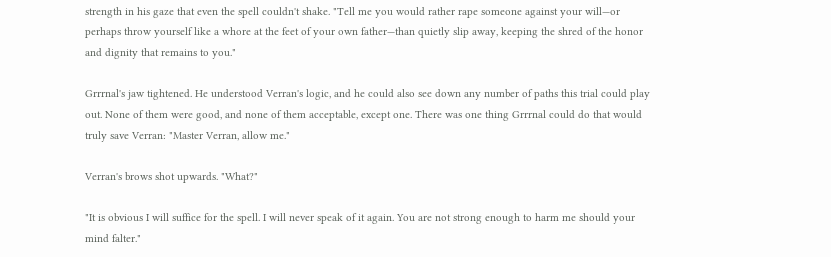strength in his gaze that even the spell couldn't shake. "Tell me you would rather rape someone against your will—or perhaps throw yourself like a whore at the feet of your own father—than quietly slip away, keeping the shred of the honor and dignity that remains to you."

Grrrnal's jaw tightened. He understood Verran's logic, and he could also see down any number of paths this trial could play out. None of them were good, and none of them acceptable, except one. There was one thing Grrrnal could do that would truly save Verran: "Master Verran, allow me."

Verran's brows shot upwards. "What?"

"It is obvious I will suffice for the spell. I will never speak of it again. You are not strong enough to harm me should your mind falter."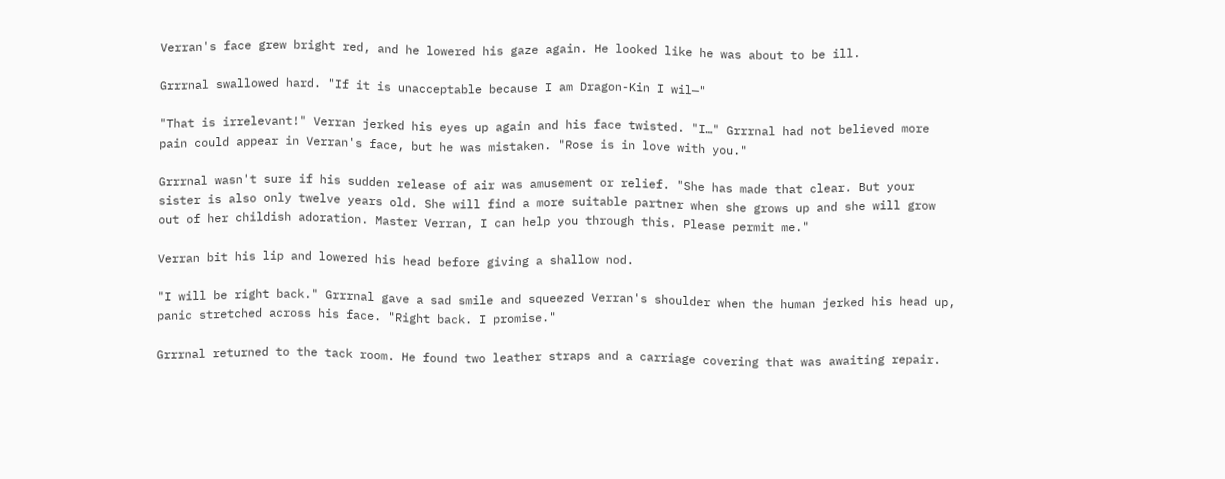Verran's face grew bright red, and he lowered his gaze again. He looked like he was about to be ill.

Grrrnal swallowed hard. "If it is unacceptable because I am Dragon-Kin I wil—"

"That is irrelevant!" Verran jerked his eyes up again and his face twisted. "I…" Grrrnal had not believed more pain could appear in Verran's face, but he was mistaken. "Rose is in love with you."

Grrrnal wasn't sure if his sudden release of air was amusement or relief. "She has made that clear. But your sister is also only twelve years old. She will find a more suitable partner when she grows up and she will grow out of her childish adoration. Master Verran, I can help you through this. Please permit me."

Verran bit his lip and lowered his head before giving a shallow nod.

"I will be right back." Grrrnal gave a sad smile and squeezed Verran's shoulder when the human jerked his head up, panic stretched across his face. "Right back. I promise."

Grrrnal returned to the tack room. He found two leather straps and a carriage covering that was awaiting repair.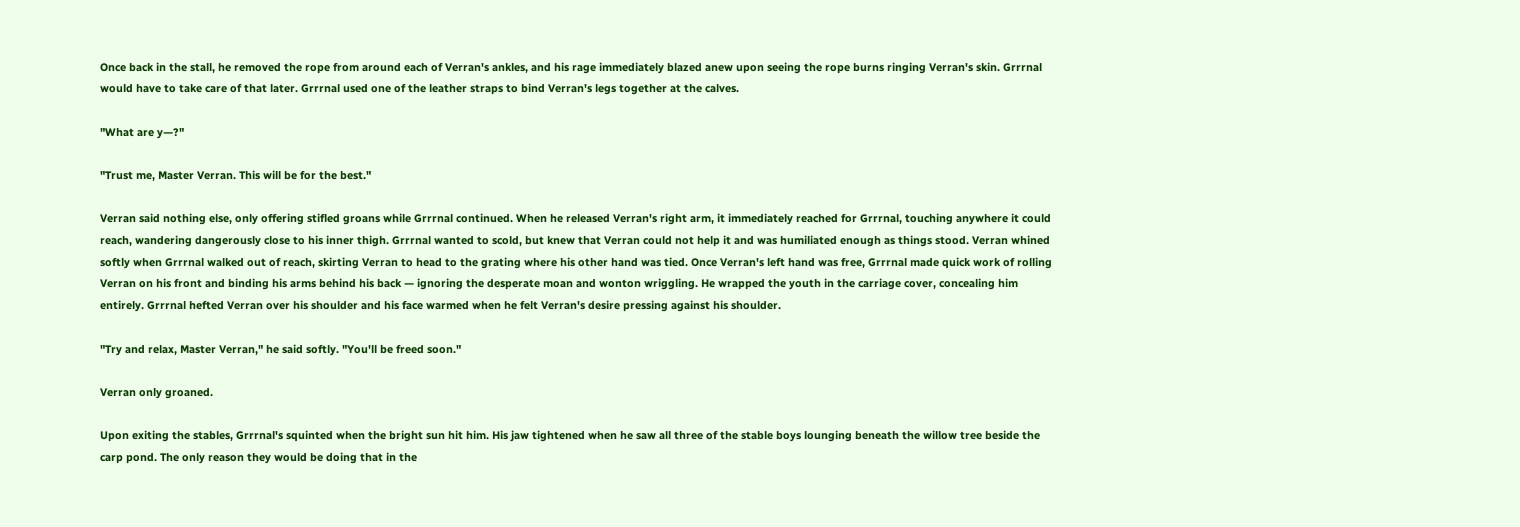Once back in the stall, he removed the rope from around each of Verran's ankles, and his rage immediately blazed anew upon seeing the rope burns ringing Verran's skin. Grrrnal would have to take care of that later. Grrrnal used one of the leather straps to bind Verran's legs together at the calves.

"What are y—?"

"Trust me, Master Verran. This will be for the best."

Verran said nothing else, only offering stifled groans while Grrrnal continued. When he released Verran's right arm, it immediately reached for Grrrnal, touching anywhere it could reach, wandering dangerously close to his inner thigh. Grrrnal wanted to scold, but knew that Verran could not help it and was humiliated enough as things stood. Verran whined softly when Grrrnal walked out of reach, skirting Verran to head to the grating where his other hand was tied. Once Verran's left hand was free, Grrrnal made quick work of rolling Verran on his front and binding his arms behind his back — ignoring the desperate moan and wonton wriggling. He wrapped the youth in the carriage cover, concealing him entirely. Grrrnal hefted Verran over his shoulder and his face warmed when he felt Verran's desire pressing against his shoulder.

"Try and relax, Master Verran," he said softly. "You'll be freed soon."

Verran only groaned.

Upon exiting the stables, Grrrnal's squinted when the bright sun hit him. His jaw tightened when he saw all three of the stable boys lounging beneath the willow tree beside the carp pond. The only reason they would be doing that in the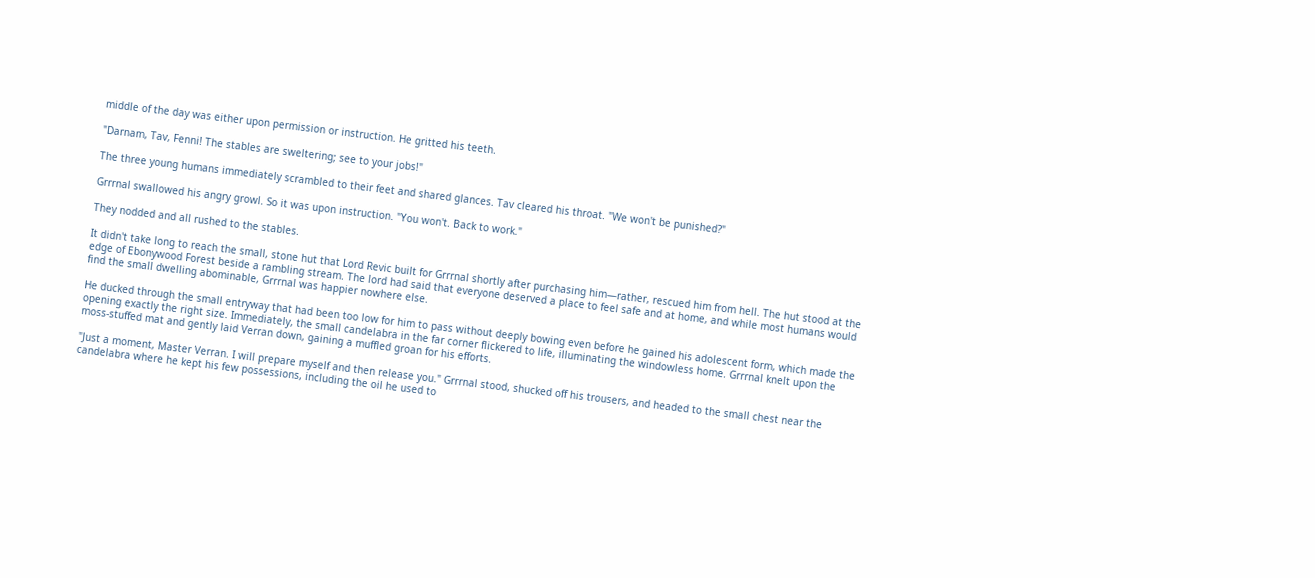middle of the day was either upon permission or instruction. He gritted his teeth.

"Darnam, Tav, Fenni! The stables are sweltering; see to your jobs!"

The three young humans immediately scrambled to their feet and shared glances. Tav cleared his throat. "We won't be punished?"

Grrrnal swallowed his angry growl. So it was upon instruction. "You won't. Back to work."

They nodded and all rushed to the stables.

It didn't take long to reach the small, stone hut that Lord Revic built for Grrrnal shortly after purchasing him—rather, rescued him from hell. The hut stood at the edge of Ebonywood Forest beside a rambling stream. The lord had said that everyone deserved a place to feel safe and at home, and while most humans would find the small dwelling abominable, Grrrnal was happier nowhere else.

He ducked through the small entryway that had been too low for him to pass without deeply bowing even before he gained his adolescent form, which made the opening exactly the right size. Immediately, the small candelabra in the far corner flickered to life, illuminating the windowless home. Grrrnal knelt upon the moss-stuffed mat and gently laid Verran down, gaining a muffled groan for his efforts.

"Just a moment, Master Verran. I will prepare myself and then release you." Grrrnal stood, shucked off his trousers, and headed to the small chest near the candelabra where he kept his few possessions, including the oil he used to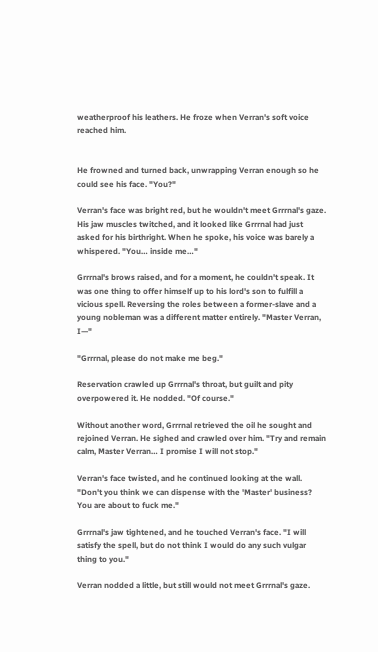weatherproof his leathers. He froze when Verran's soft voice reached him.


He frowned and turned back, unwrapping Verran enough so he could see his face. "You?"

Verran's face was bright red, but he wouldn't meet Grrrnal's gaze. His jaw muscles twitched, and it looked like Grrrnal had just asked for his birthright. When he spoke, his voice was barely a whispered. "You… inside me…"

Grrrnal's brows raised, and for a moment, he couldn't speak. It was one thing to offer himself up to his lord's son to fulfill a vicious spell. Reversing the roles between a former-slave and a young nobleman was a different matter entirely. "Master Verran, I—"

"Grrrnal, please do not make me beg."

Reservation crawled up Grrrnal's throat, but guilt and pity overpowered it. He nodded. "Of course."

Without another word, Grrrnal retrieved the oil he sought and rejoined Verran. He sighed and crawled over him. "Try and remain calm, Master Verran… I promise I will not stop."

Verran's face twisted, and he continued looking at the wall. "Don't you think we can dispense with the 'Master' business? You are about to fuck me."

Grrrnal's jaw tightened, and he touched Verran's face. "I will satisfy the spell, but do not think I would do any such vulgar thing to you."

Verran nodded a little, but still would not meet Grrrnal's gaze.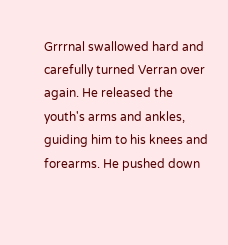Grrrnal swallowed hard and carefully turned Verran over again. He released the youth's arms and ankles, guiding him to his knees and forearms. He pushed down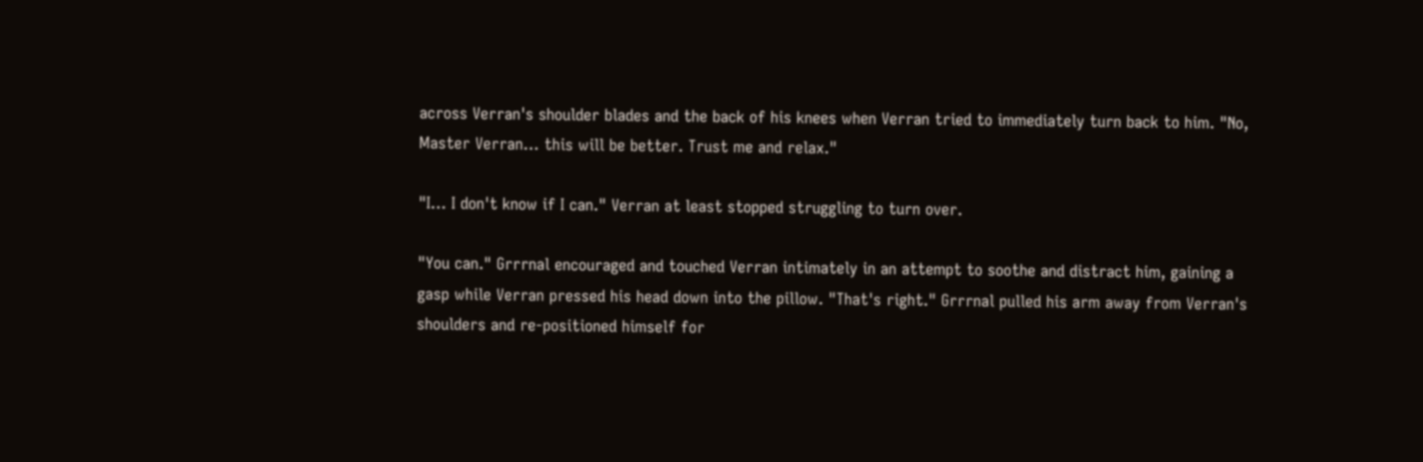across Verran's shoulder blades and the back of his knees when Verran tried to immediately turn back to him. "No, Master Verran… this will be better. Trust me and relax."

"I… I don't know if I can." Verran at least stopped struggling to turn over.

"You can." Grrrnal encouraged and touched Verran intimately in an attempt to soothe and distract him, gaining a gasp while Verran pressed his head down into the pillow. "That's right." Grrrnal pulled his arm away from Verran's shoulders and re-positioned himself for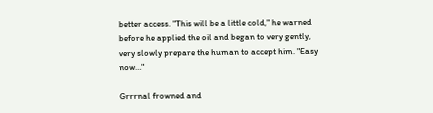better access. "This will be a little cold," he warned before he applied the oil and began to very gently, very slowly prepare the human to accept him. "Easy now…"

Grrrnal frowned and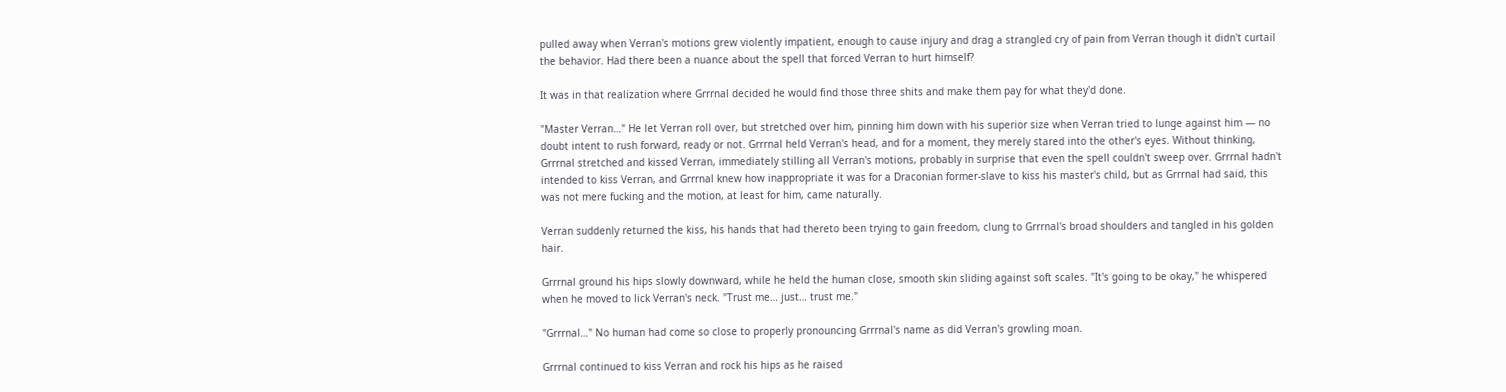pulled away when Verran's motions grew violently impatient, enough to cause injury and drag a strangled cry of pain from Verran though it didn't curtail the behavior. Had there been a nuance about the spell that forced Verran to hurt himself?

It was in that realization where Grrrnal decided he would find those three shits and make them pay for what they'd done.

"Master Verran…" He let Verran roll over, but stretched over him, pinning him down with his superior size when Verran tried to lunge against him — no doubt intent to rush forward, ready or not. Grrrnal held Verran's head, and for a moment, they merely stared into the other's eyes. Without thinking, Grrrnal stretched and kissed Verran, immediately stilling all Verran's motions, probably in surprise that even the spell couldn't sweep over. Grrrnal hadn't intended to kiss Verran, and Grrrnal knew how inappropriate it was for a Draconian former-slave to kiss his master's child, but as Grrrnal had said, this was not mere fucking and the motion, at least for him, came naturally.

Verran suddenly returned the kiss, his hands that had thereto been trying to gain freedom, clung to Grrrnal's broad shoulders and tangled in his golden hair.

Grrrnal ground his hips slowly downward, while he held the human close, smooth skin sliding against soft scales. "It's going to be okay," he whispered when he moved to lick Verran's neck. "Trust me… just… trust me."

"Grrrnal…" No human had come so close to properly pronouncing Grrrnal's name as did Verran's growling moan.

Grrrnal continued to kiss Verran and rock his hips as he raised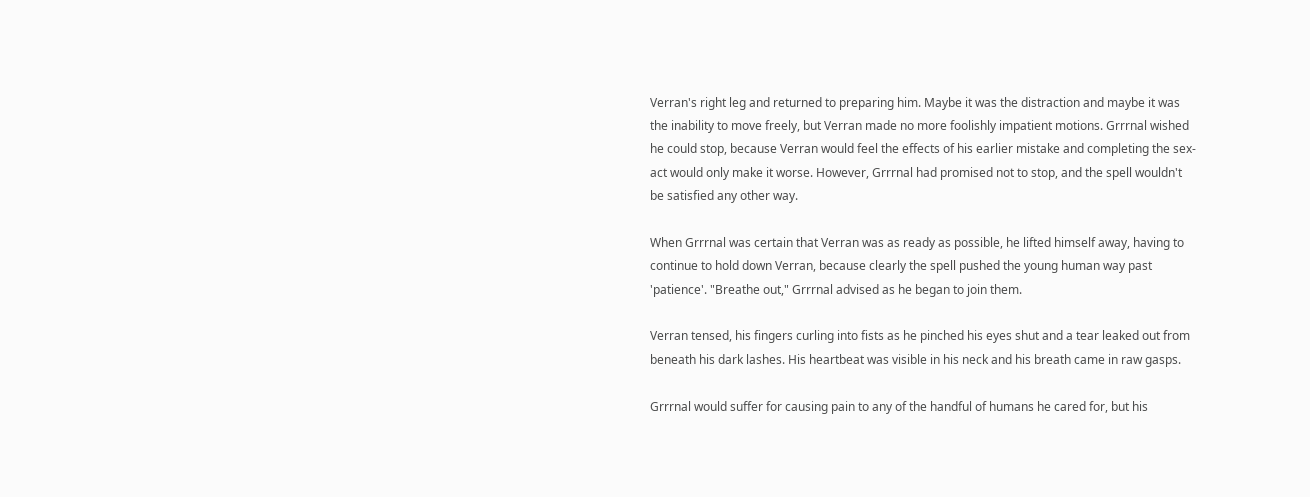Verran's right leg and returned to preparing him. Maybe it was the distraction and maybe it was the inability to move freely, but Verran made no more foolishly impatient motions. Grrrnal wished he could stop, because Verran would feel the effects of his earlier mistake and completing the sex-act would only make it worse. However, Grrrnal had promised not to stop, and the spell wouldn't be satisfied any other way.

When Grrrnal was certain that Verran was as ready as possible, he lifted himself away, having to continue to hold down Verran, because clearly the spell pushed the young human way past 'patience'. "Breathe out," Grrrnal advised as he began to join them.

Verran tensed, his fingers curling into fists as he pinched his eyes shut and a tear leaked out from beneath his dark lashes. His heartbeat was visible in his neck and his breath came in raw gasps.

Grrrnal would suffer for causing pain to any of the handful of humans he cared for, but his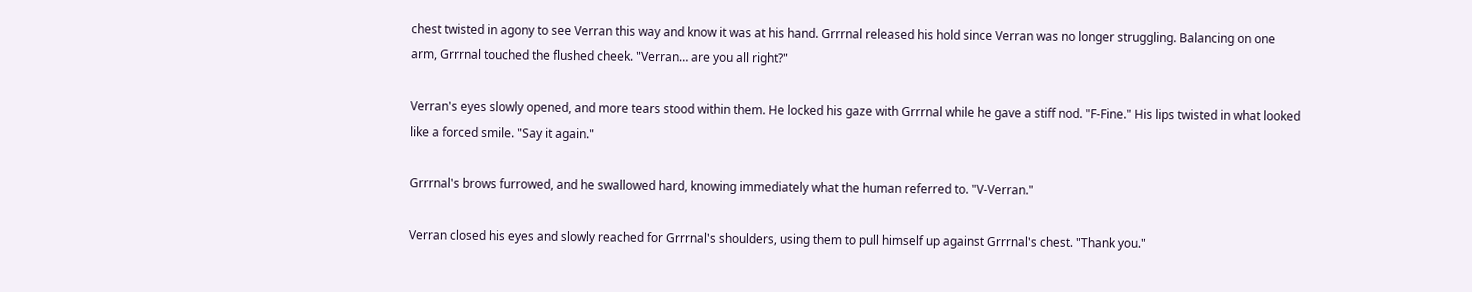chest twisted in agony to see Verran this way and know it was at his hand. Grrrnal released his hold since Verran was no longer struggling. Balancing on one arm, Grrrnal touched the flushed cheek. "Verran… are you all right?"

Verran's eyes slowly opened, and more tears stood within them. He locked his gaze with Grrrnal while he gave a stiff nod. "F-Fine." His lips twisted in what looked like a forced smile. "Say it again."

Grrrnal's brows furrowed, and he swallowed hard, knowing immediately what the human referred to. "V-Verran."

Verran closed his eyes and slowly reached for Grrrnal's shoulders, using them to pull himself up against Grrrnal's chest. "Thank you."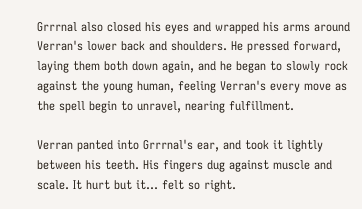Grrrnal also closed his eyes and wrapped his arms around Verran's lower back and shoulders. He pressed forward, laying them both down again, and he began to slowly rock against the young human, feeling Verran's every move as the spell begin to unravel, nearing fulfillment.

Verran panted into Grrrnal's ear, and took it lightly between his teeth. His fingers dug against muscle and scale. It hurt but it… felt so right.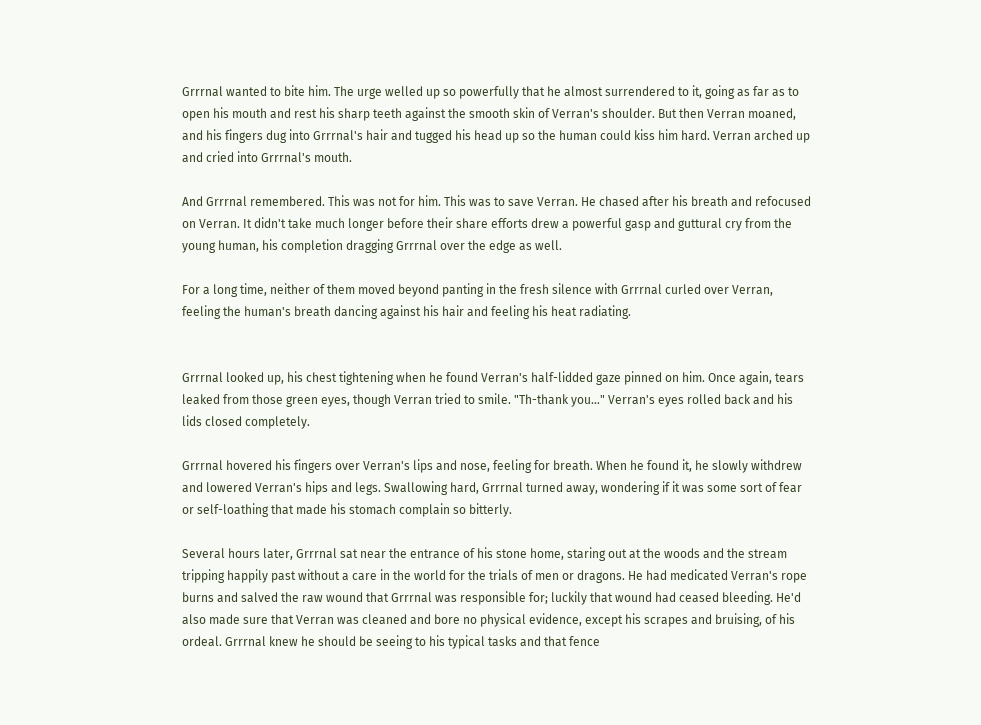Grrrnal wanted to bite him. The urge welled up so powerfully that he almost surrendered to it, going as far as to open his mouth and rest his sharp teeth against the smooth skin of Verran's shoulder. But then Verran moaned, and his fingers dug into Grrrnal's hair and tugged his head up so the human could kiss him hard. Verran arched up and cried into Grrrnal's mouth.

And Grrrnal remembered. This was not for him. This was to save Verran. He chased after his breath and refocused on Verran. It didn't take much longer before their share efforts drew a powerful gasp and guttural cry from the young human, his completion dragging Grrrnal over the edge as well.

For a long time, neither of them moved beyond panting in the fresh silence with Grrrnal curled over Verran, feeling the human's breath dancing against his hair and feeling his heat radiating.


Grrrnal looked up, his chest tightening when he found Verran's half-lidded gaze pinned on him. Once again, tears leaked from those green eyes, though Verran tried to smile. "Th-thank you…" Verran's eyes rolled back and his lids closed completely.

Grrrnal hovered his fingers over Verran's lips and nose, feeling for breath. When he found it, he slowly withdrew and lowered Verran's hips and legs. Swallowing hard, Grrrnal turned away, wondering if it was some sort of fear or self-loathing that made his stomach complain so bitterly.

Several hours later, Grrrnal sat near the entrance of his stone home, staring out at the woods and the stream tripping happily past without a care in the world for the trials of men or dragons. He had medicated Verran's rope burns and salved the raw wound that Grrrnal was responsible for; luckily that wound had ceased bleeding. He'd also made sure that Verran was cleaned and bore no physical evidence, except his scrapes and bruising, of his ordeal. Grrrnal knew he should be seeing to his typical tasks and that fence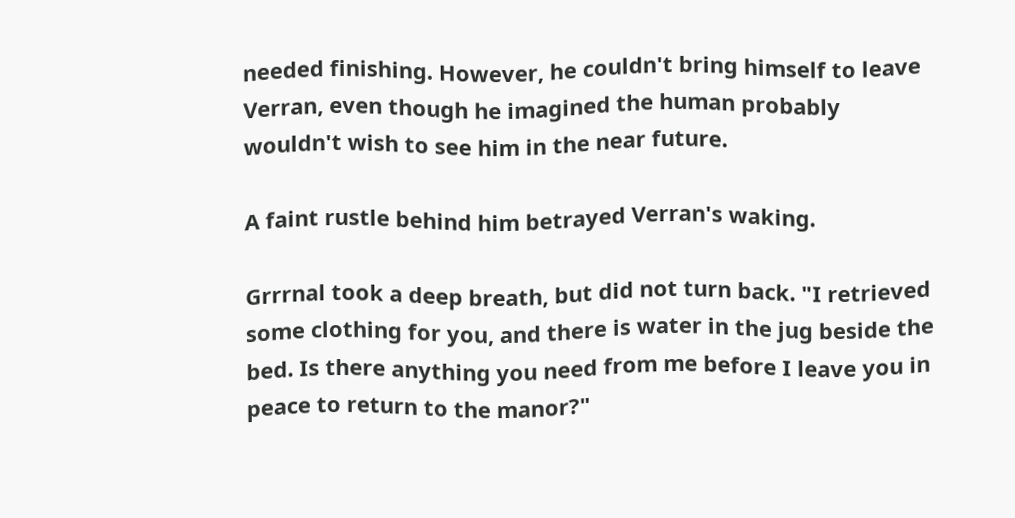needed finishing. However, he couldn't bring himself to leave Verran, even though he imagined the human probably wouldn't wish to see him in the near future.

A faint rustle behind him betrayed Verran's waking.

Grrrnal took a deep breath, but did not turn back. "I retrieved some clothing for you, and there is water in the jug beside the bed. Is there anything you need from me before I leave you in peace to return to the manor?"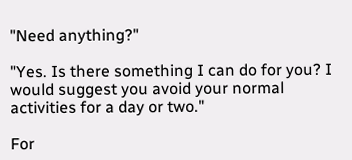"Need anything?"

"Yes. Is there something I can do for you? I would suggest you avoid your normal activities for a day or two."

For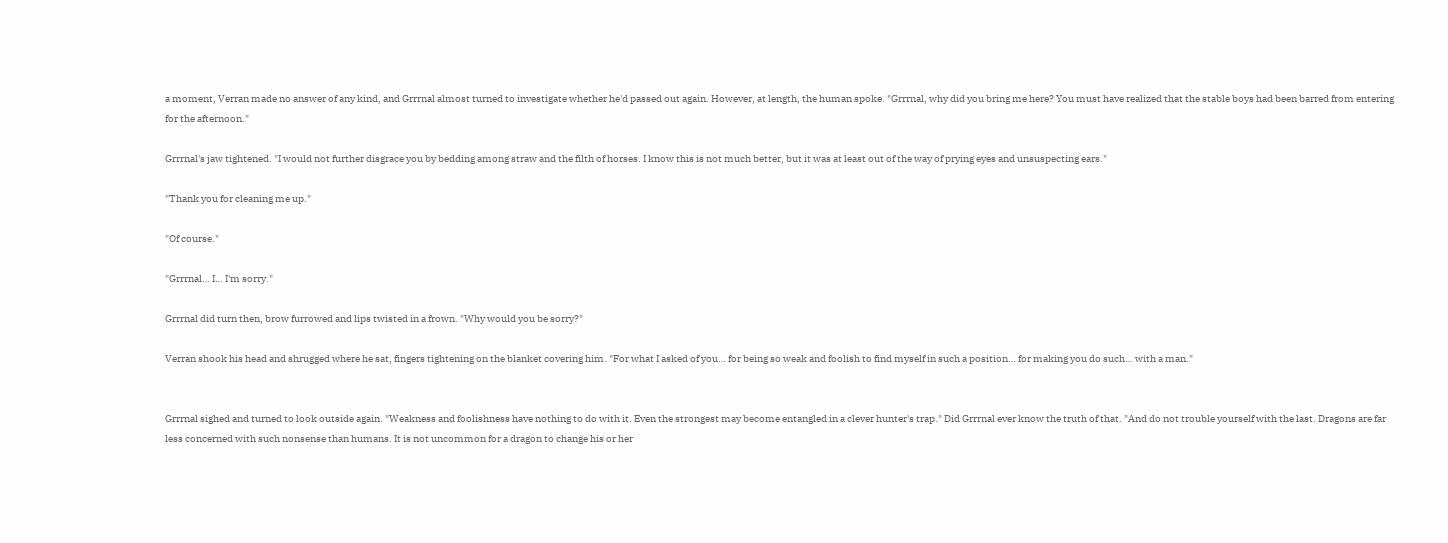a moment, Verran made no answer of any kind, and Grrrnal almost turned to investigate whether he'd passed out again. However, at length, the human spoke. "Grrrnal, why did you bring me here? You must have realized that the stable boys had been barred from entering for the afternoon."

Grrrnal's jaw tightened. "I would not further disgrace you by bedding among straw and the filth of horses. I know this is not much better, but it was at least out of the way of prying eyes and unsuspecting ears."

"Thank you for cleaning me up."

"Of course."

"Grrrnal… I… I'm sorry."

Grrrnal did turn then, brow furrowed and lips twisted in a frown. "Why would you be sorry?"

Verran shook his head and shrugged where he sat, fingers tightening on the blanket covering him. "For what I asked of you… for being so weak and foolish to find myself in such a position… for making you do such… with a man."


Grrrnal sighed and turned to look outside again. "Weakness and foolishness have nothing to do with it. Even the strongest may become entangled in a clever hunter's trap." Did Grrrnal ever know the truth of that. "And do not trouble yourself with the last. Dragons are far less concerned with such nonsense than humans. It is not uncommon for a dragon to change his or her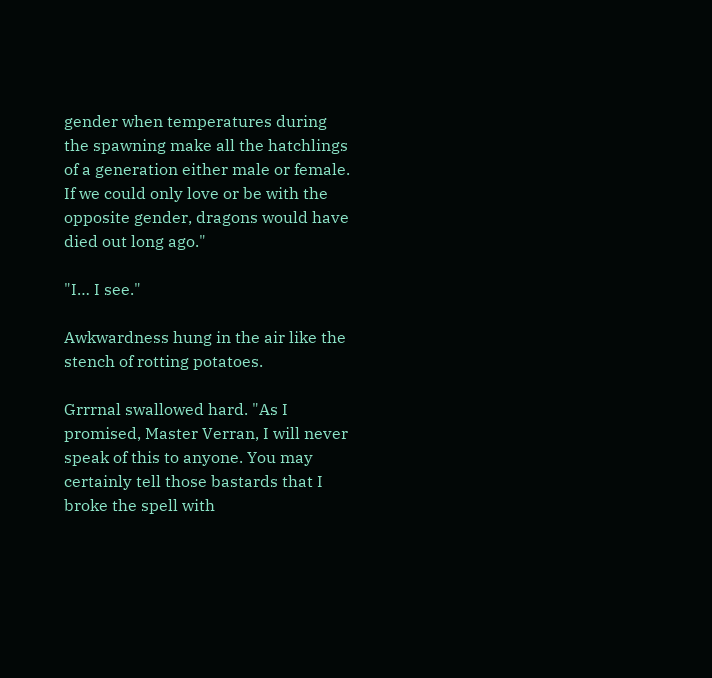gender when temperatures during the spawning make all the hatchlings of a generation either male or female. If we could only love or be with the opposite gender, dragons would have died out long ago."

"I… I see."

Awkwardness hung in the air like the stench of rotting potatoes.

Grrrnal swallowed hard. "As I promised, Master Verran, I will never speak of this to anyone. You may certainly tell those bastards that I broke the spell with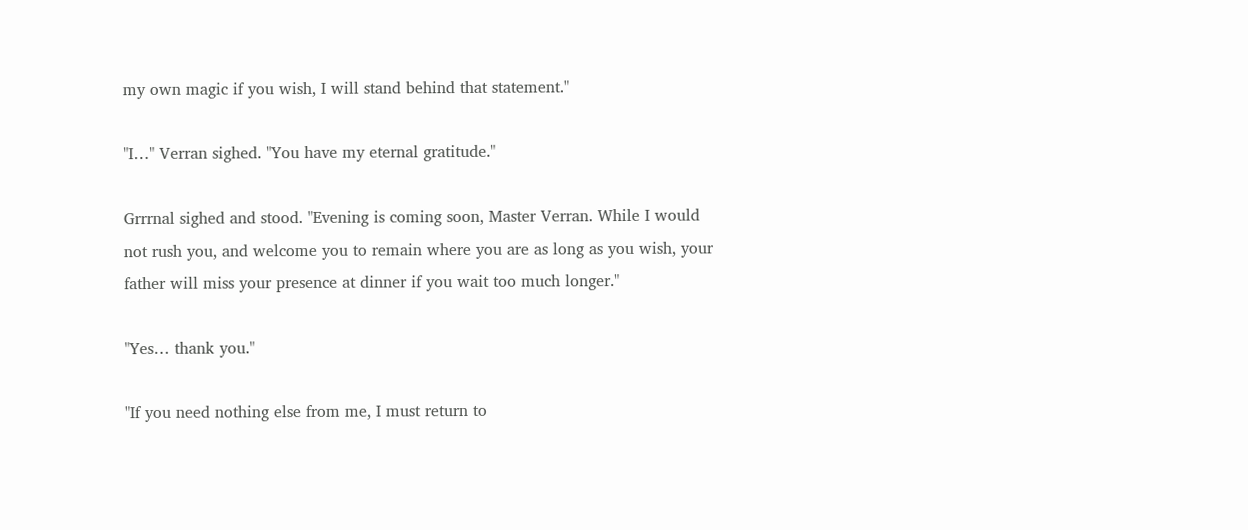my own magic if you wish, I will stand behind that statement."

"I…" Verran sighed. "You have my eternal gratitude."

Grrrnal sighed and stood. "Evening is coming soon, Master Verran. While I would not rush you, and welcome you to remain where you are as long as you wish, your father will miss your presence at dinner if you wait too much longer."

"Yes… thank you."

"If you need nothing else from me, I must return to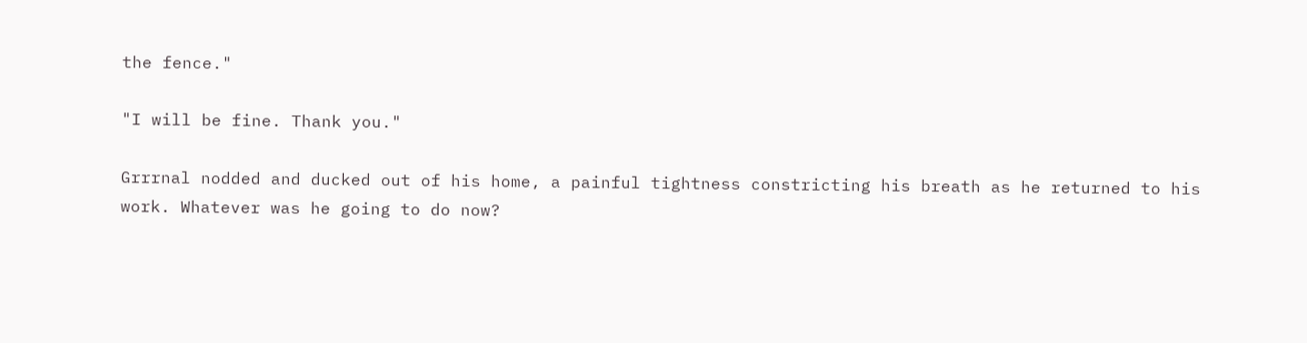the fence."

"I will be fine. Thank you."

Grrrnal nodded and ducked out of his home, a painful tightness constricting his breath as he returned to his work. Whatever was he going to do now?